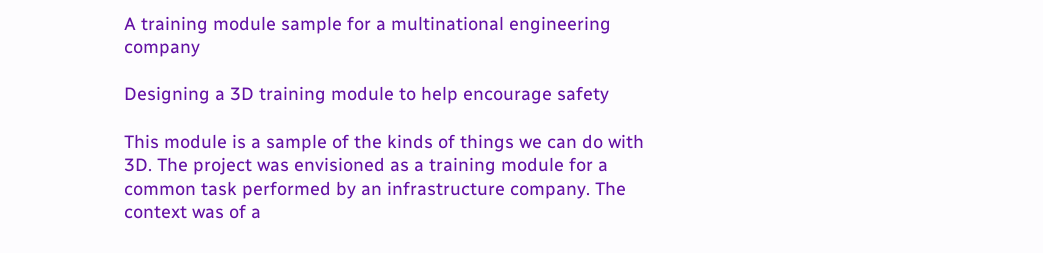A training module sample for a multinational engineering company

Designing a 3D training module to help encourage safety

This module is a sample of the kinds of things we can do with 3D. The project was envisioned as a training module for a common task performed by an infrastructure company. The context was of a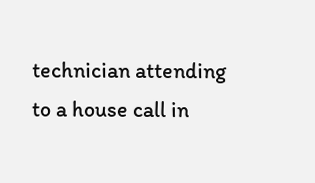technician attending to a house call in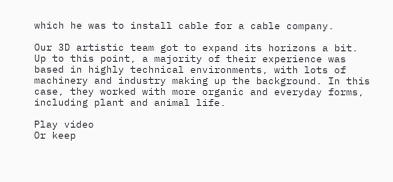which he was to install cable for a cable company.

Our 3D artistic team got to expand its horizons a bit. Up to this point, a majority of their experience was based in highly technical environments, with lots of machinery and industry making up the background. In this case, they worked with more organic and everyday forms, including plant and animal life.

Play video
Or keep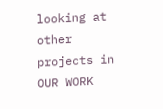looking at other projects in OUR WORK